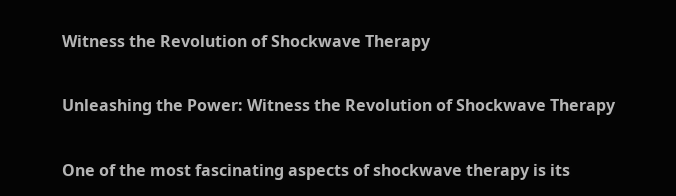Witness the Revolution of Shockwave Therapy

Unleashing the Power: Witness the Revolution of Shockwave Therapy

One of the most fascinating aspects of shockwave therapy is its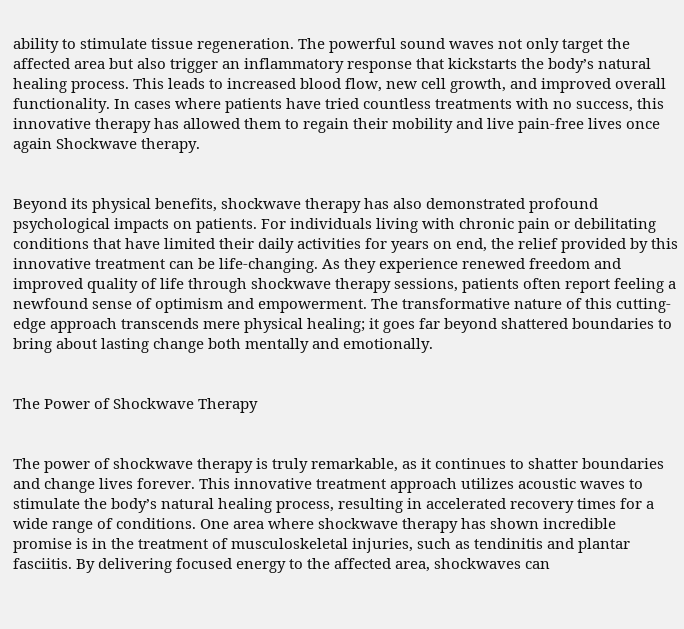ability to stimulate tissue regeneration. The powerful sound waves not only target the affected area but also trigger an inflammatory response that kickstarts the body’s natural healing process. This leads to increased blood flow, new cell growth, and improved overall functionality. In cases where patients have tried countless treatments with no success, this innovative therapy has allowed them to regain their mobility and live pain-free lives once again Shockwave therapy.


Beyond its physical benefits, shockwave therapy has also demonstrated profound psychological impacts on patients. For individuals living with chronic pain or debilitating conditions that have limited their daily activities for years on end, the relief provided by this innovative treatment can be life-changing. As they experience renewed freedom and improved quality of life through shockwave therapy sessions, patients often report feeling a newfound sense of optimism and empowerment. The transformative nature of this cutting-edge approach transcends mere physical healing; it goes far beyond shattered boundaries to bring about lasting change both mentally and emotionally.


The Power of Shockwave Therapy


The power of shockwave therapy is truly remarkable, as it continues to shatter boundaries and change lives forever. This innovative treatment approach utilizes acoustic waves to stimulate the body’s natural healing process, resulting in accelerated recovery times for a wide range of conditions. One area where shockwave therapy has shown incredible promise is in the treatment of musculoskeletal injuries, such as tendinitis and plantar fasciitis. By delivering focused energy to the affected area, shockwaves can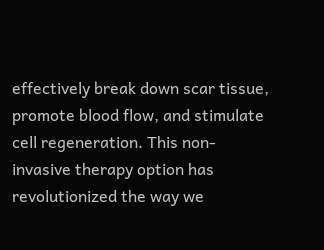effectively break down scar tissue, promote blood flow, and stimulate cell regeneration. This non-invasive therapy option has revolutionized the way we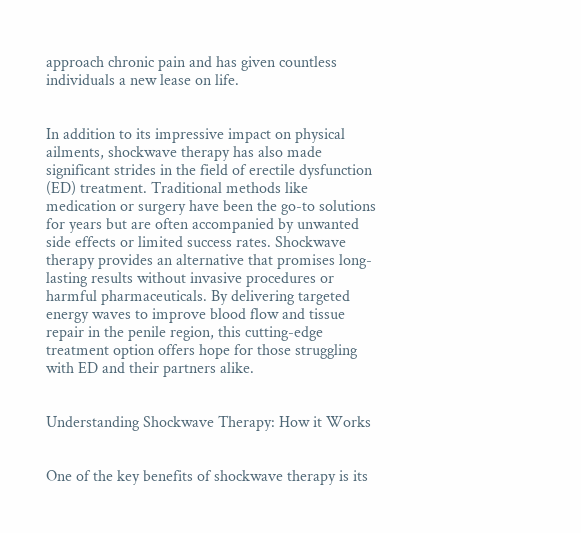approach chronic pain and has given countless individuals a new lease on life.


In addition to its impressive impact on physical ailments, shockwave therapy has also made significant strides in the field of erectile dysfunction (ED) treatment. Traditional methods like medication or surgery have been the go-to solutions for years but are often accompanied by unwanted side effects or limited success rates. Shockwave therapy provides an alternative that promises long-lasting results without invasive procedures or harmful pharmaceuticals. By delivering targeted energy waves to improve blood flow and tissue repair in the penile region, this cutting-edge treatment option offers hope for those struggling with ED and their partners alike.


Understanding Shockwave Therapy: How it Works


One of the key benefits of shockwave therapy is its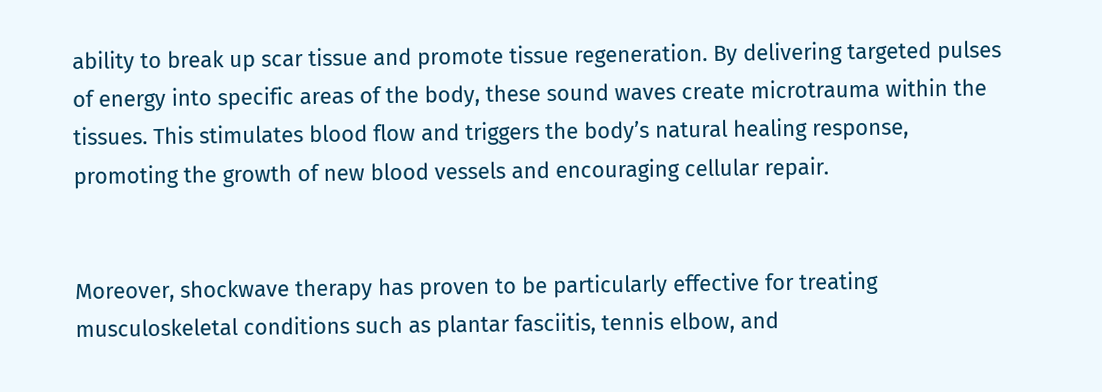ability to break up scar tissue and promote tissue regeneration. By delivering targeted pulses of energy into specific areas of the body, these sound waves create microtrauma within the tissues. This stimulates blood flow and triggers the body’s natural healing response, promoting the growth of new blood vessels and encouraging cellular repair.


Moreover, shockwave therapy has proven to be particularly effective for treating musculoskeletal conditions such as plantar fasciitis, tennis elbow, and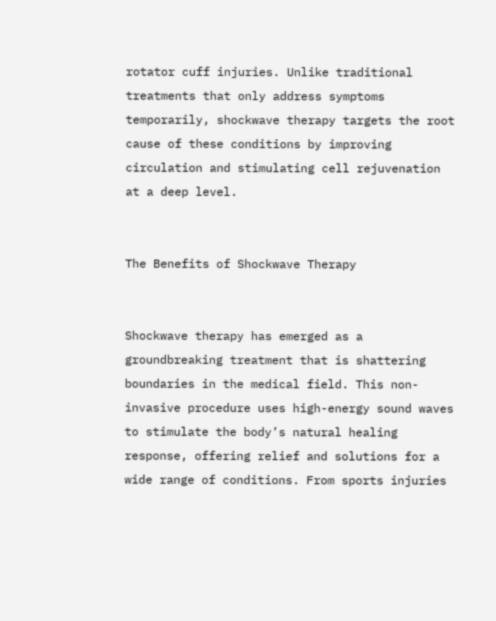rotator cuff injuries. Unlike traditional treatments that only address symptoms temporarily, shockwave therapy targets the root cause of these conditions by improving circulation and stimulating cell rejuvenation at a deep level.


The Benefits of Shockwave Therapy


Shockwave therapy has emerged as a groundbreaking treatment that is shattering boundaries in the medical field. This non-invasive procedure uses high-energy sound waves to stimulate the body’s natural healing response, offering relief and solutions for a wide range of conditions. From sports injuries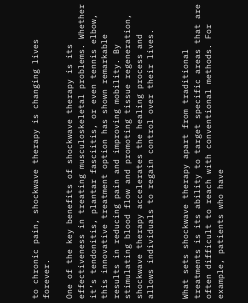to chronic pain, shockwave therapy is changing lives forever.

One of the key benefits of shockwave therapy is its effectiveness in treating musculoskeletal problems. Whether it’s tendonitis, plantar fasciitis, or even tennis elbow, this innovative treatment option has shown remarkable results in reducing pain and improving mobility. By stimulating blood flow and promoting tissue regeneration, shockwave therapy accelerates the healing process and allows individuals to regain control over their lives.


What sets shockwave therapy apart from traditional treatments is its ability to target specific areas that are often difficult to reach with conventional methods. For example, patients who have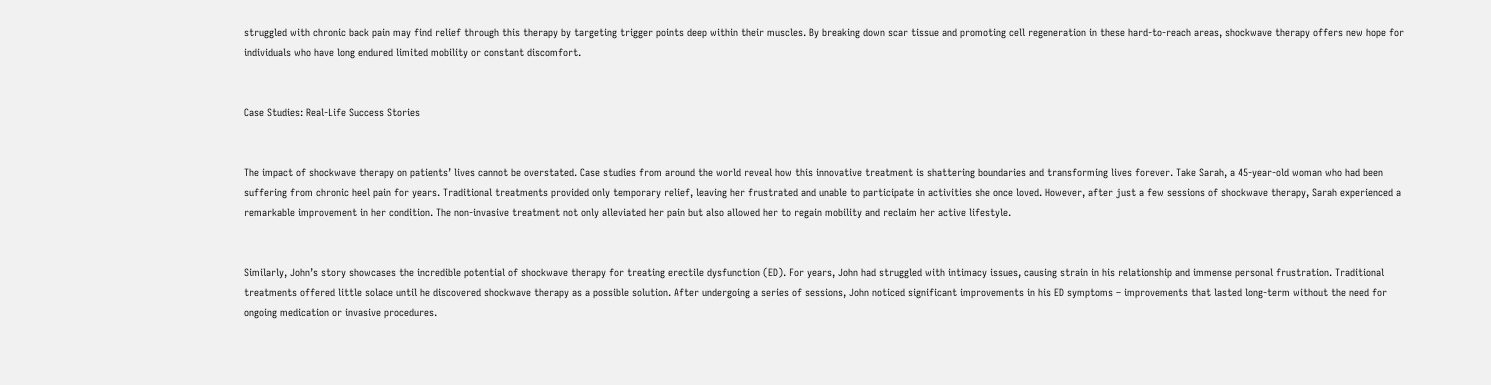struggled with chronic back pain may find relief through this therapy by targeting trigger points deep within their muscles. By breaking down scar tissue and promoting cell regeneration in these hard-to-reach areas, shockwave therapy offers new hope for individuals who have long endured limited mobility or constant discomfort.


Case Studies: Real-Life Success Stories


The impact of shockwave therapy on patients’ lives cannot be overstated. Case studies from around the world reveal how this innovative treatment is shattering boundaries and transforming lives forever. Take Sarah, a 45-year-old woman who had been suffering from chronic heel pain for years. Traditional treatments provided only temporary relief, leaving her frustrated and unable to participate in activities she once loved. However, after just a few sessions of shockwave therapy, Sarah experienced a remarkable improvement in her condition. The non-invasive treatment not only alleviated her pain but also allowed her to regain mobility and reclaim her active lifestyle.


Similarly, John’s story showcases the incredible potential of shockwave therapy for treating erectile dysfunction (ED). For years, John had struggled with intimacy issues, causing strain in his relationship and immense personal frustration. Traditional treatments offered little solace until he discovered shockwave therapy as a possible solution. After undergoing a series of sessions, John noticed significant improvements in his ED symptoms – improvements that lasted long-term without the need for ongoing medication or invasive procedures.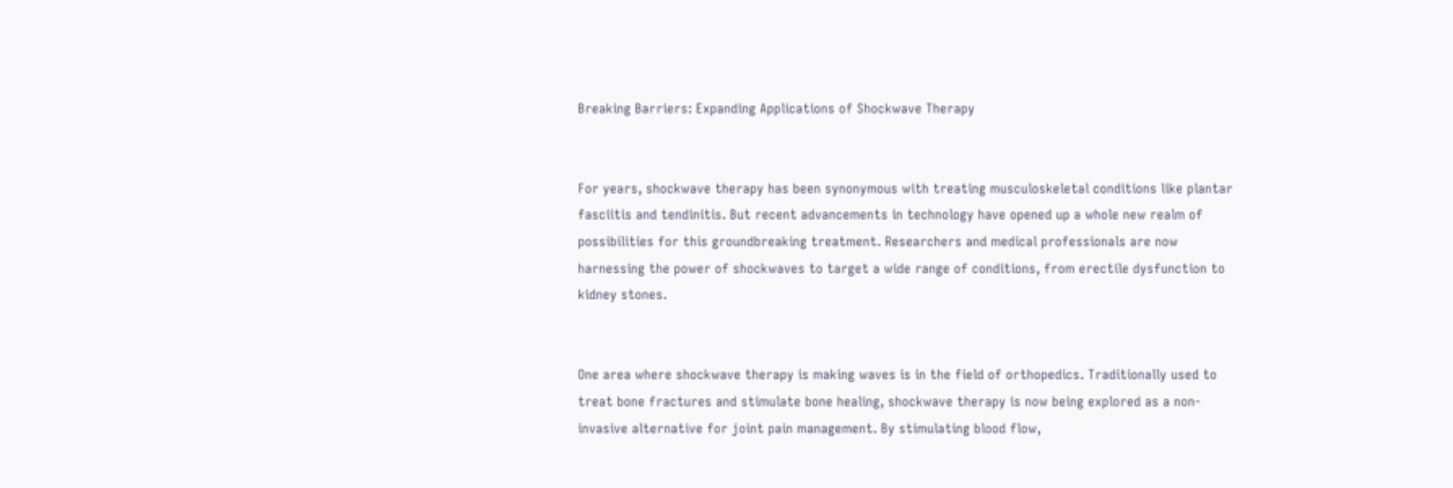Breaking Barriers: Expanding Applications of Shockwave Therapy


For years, shockwave therapy has been synonymous with treating musculoskeletal conditions like plantar fasciitis and tendinitis. But recent advancements in technology have opened up a whole new realm of possibilities for this groundbreaking treatment. Researchers and medical professionals are now harnessing the power of shockwaves to target a wide range of conditions, from erectile dysfunction to kidney stones.


One area where shockwave therapy is making waves is in the field of orthopedics. Traditionally used to treat bone fractures and stimulate bone healing, shockwave therapy is now being explored as a non-invasive alternative for joint pain management. By stimulating blood flow,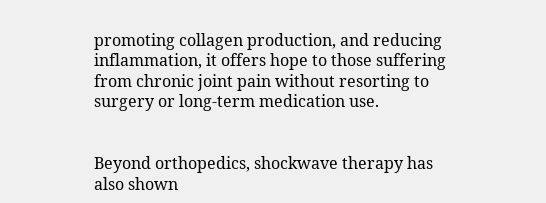promoting collagen production, and reducing inflammation, it offers hope to those suffering from chronic joint pain without resorting to surgery or long-term medication use.


Beyond orthopedics, shockwave therapy has also shown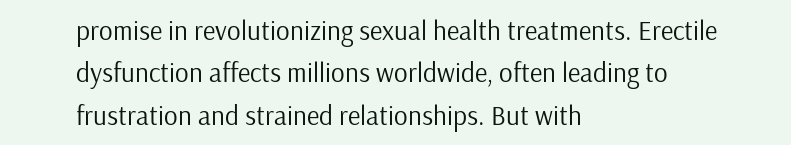promise in revolutionizing sexual health treatments. Erectile dysfunction affects millions worldwide, often leading to frustration and strained relationships. But with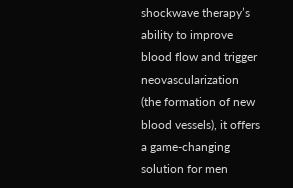shockwave therapy’s ability to improve blood flow and trigger neovascularization (the formation of new blood vessels), it offers a game-changing solution for men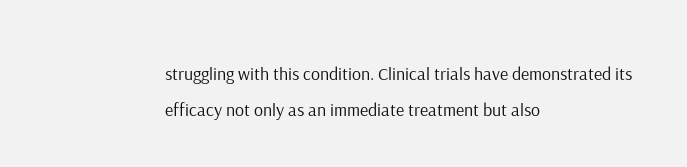struggling with this condition. Clinical trials have demonstrated its efficacy not only as an immediate treatment but also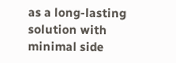as a long-lasting solution with minimal side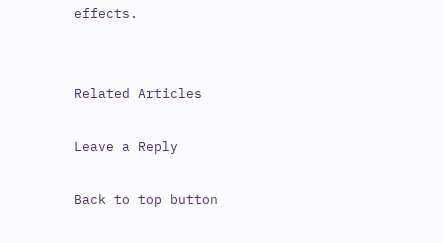effects.


Related Articles

Leave a Reply

Back to top button